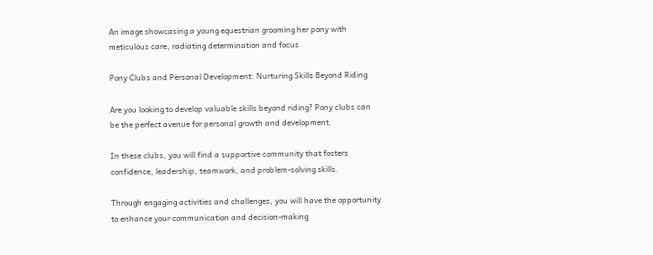An image showcasing a young equestrian grooming her pony with meticulous care, radiating determination and focus

Pony Clubs and Personal Development: Nurturing Skills Beyond Riding

Are you looking to develop valuable skills beyond riding? Pony clubs can be the perfect avenue for personal growth and development.

In these clubs, you will find a supportive community that fosters confidence, leadership, teamwork, and problem-solving skills.

Through engaging activities and challenges, you will have the opportunity to enhance your communication and decision-making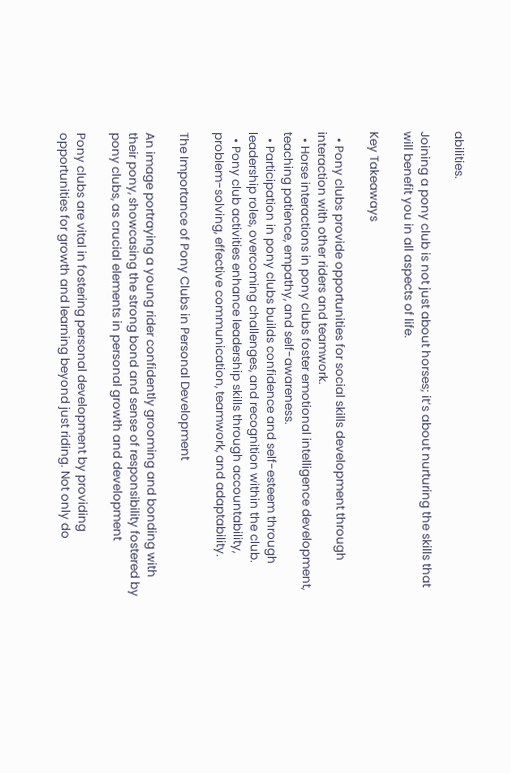abilities.

Joining a pony club is not just about horses; it’s about nurturing the skills that will benefit you in all aspects of life.

Key Takeaways

  • Pony clubs provide opportunities for social skills development through interaction with other riders and teamwork.
  • Horse interactions in pony clubs foster emotional intelligence development, teaching patience, empathy, and self-awareness.
  • Participation in pony clubs builds confidence and self-esteem through leadership roles, overcoming challenges, and recognition within the club.
  • Pony club activities enhance leadership skills through accountability, problem-solving, effective communication, teamwork, and adaptability.

The Importance of Pony Clubs in Personal Development

An image portraying a young rider confidently grooming and bonding with their pony, showcasing the strong bond and sense of responsibility fostered by pony clubs, as crucial elements in personal growth and development

Pony clubs are vital in fostering personal development by providing opportunities for growth and learning beyond just riding. Not only do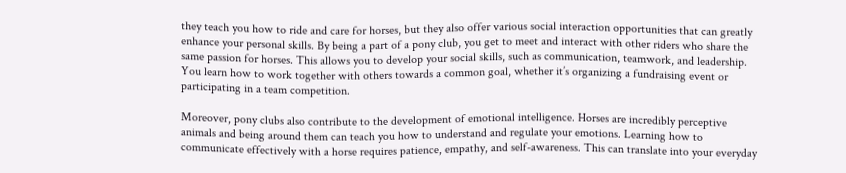they teach you how to ride and care for horses, but they also offer various social interaction opportunities that can greatly enhance your personal skills. By being a part of a pony club, you get to meet and interact with other riders who share the same passion for horses. This allows you to develop your social skills, such as communication, teamwork, and leadership. You learn how to work together with others towards a common goal, whether it’s organizing a fundraising event or participating in a team competition.

Moreover, pony clubs also contribute to the development of emotional intelligence. Horses are incredibly perceptive animals and being around them can teach you how to understand and regulate your emotions. Learning how to communicate effectively with a horse requires patience, empathy, and self-awareness. This can translate into your everyday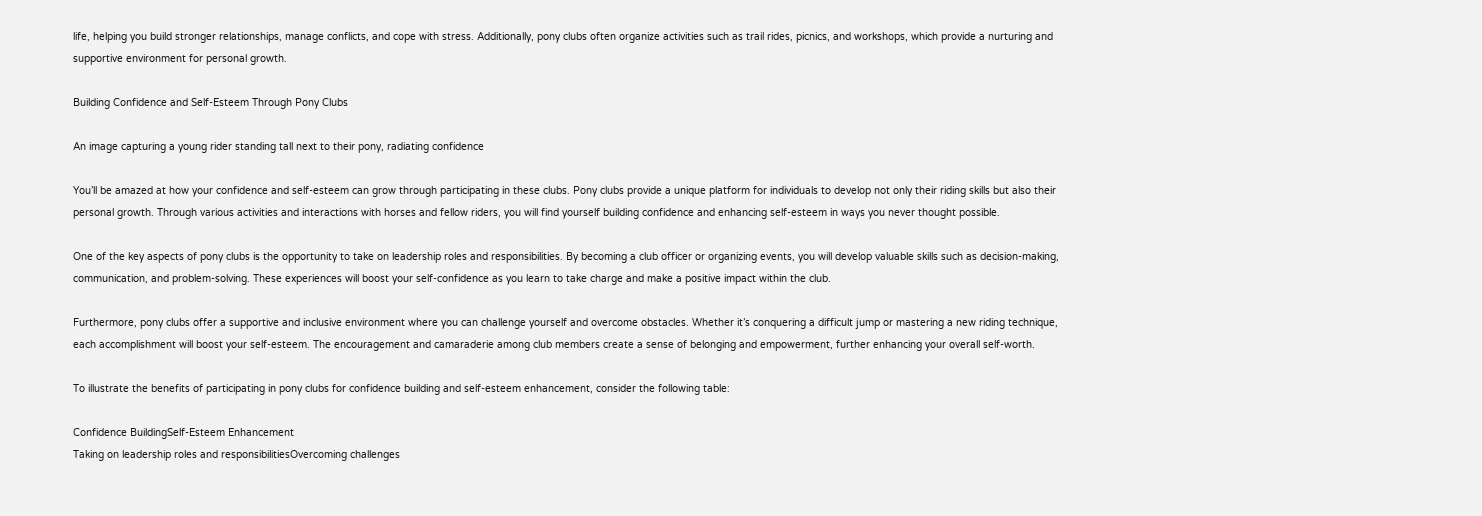life, helping you build stronger relationships, manage conflicts, and cope with stress. Additionally, pony clubs often organize activities such as trail rides, picnics, and workshops, which provide a nurturing and supportive environment for personal growth.

Building Confidence and Self-Esteem Through Pony Clubs

An image capturing a young rider standing tall next to their pony, radiating confidence

You’ll be amazed at how your confidence and self-esteem can grow through participating in these clubs. Pony clubs provide a unique platform for individuals to develop not only their riding skills but also their personal growth. Through various activities and interactions with horses and fellow riders, you will find yourself building confidence and enhancing self-esteem in ways you never thought possible.

One of the key aspects of pony clubs is the opportunity to take on leadership roles and responsibilities. By becoming a club officer or organizing events, you will develop valuable skills such as decision-making, communication, and problem-solving. These experiences will boost your self-confidence as you learn to take charge and make a positive impact within the club.

Furthermore, pony clubs offer a supportive and inclusive environment where you can challenge yourself and overcome obstacles. Whether it’s conquering a difficult jump or mastering a new riding technique, each accomplishment will boost your self-esteem. The encouragement and camaraderie among club members create a sense of belonging and empowerment, further enhancing your overall self-worth.

To illustrate the benefits of participating in pony clubs for confidence building and self-esteem enhancement, consider the following table:

Confidence BuildingSelf-Esteem Enhancement
Taking on leadership roles and responsibilitiesOvercoming challenges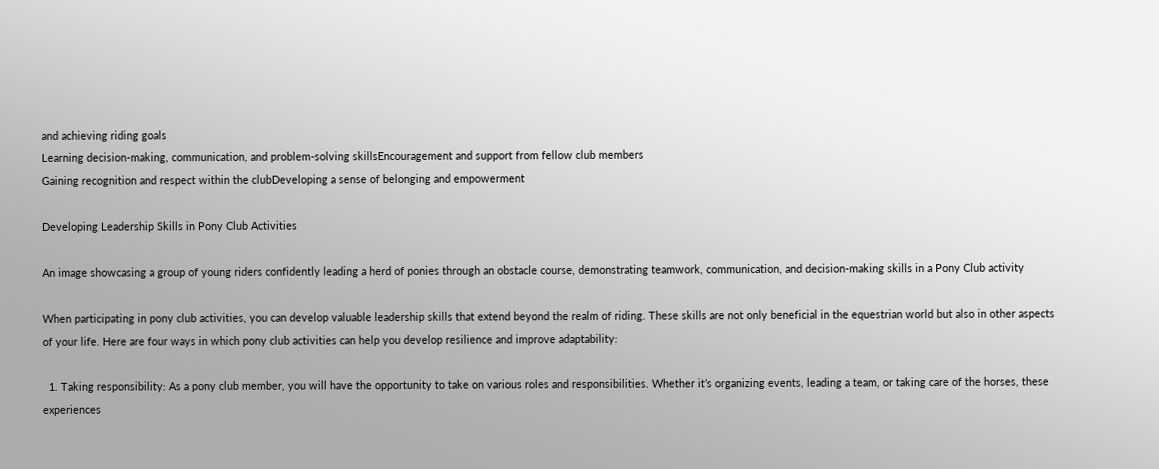and achieving riding goals
Learning decision-making, communication, and problem-solving skillsEncouragement and support from fellow club members
Gaining recognition and respect within the clubDeveloping a sense of belonging and empowerment

Developing Leadership Skills in Pony Club Activities

An image showcasing a group of young riders confidently leading a herd of ponies through an obstacle course, demonstrating teamwork, communication, and decision-making skills in a Pony Club activity

When participating in pony club activities, you can develop valuable leadership skills that extend beyond the realm of riding. These skills are not only beneficial in the equestrian world but also in other aspects of your life. Here are four ways in which pony club activities can help you develop resilience and improve adaptability:

  1. Taking responsibility: As a pony club member, you will have the opportunity to take on various roles and responsibilities. Whether it’s organizing events, leading a team, or taking care of the horses, these experiences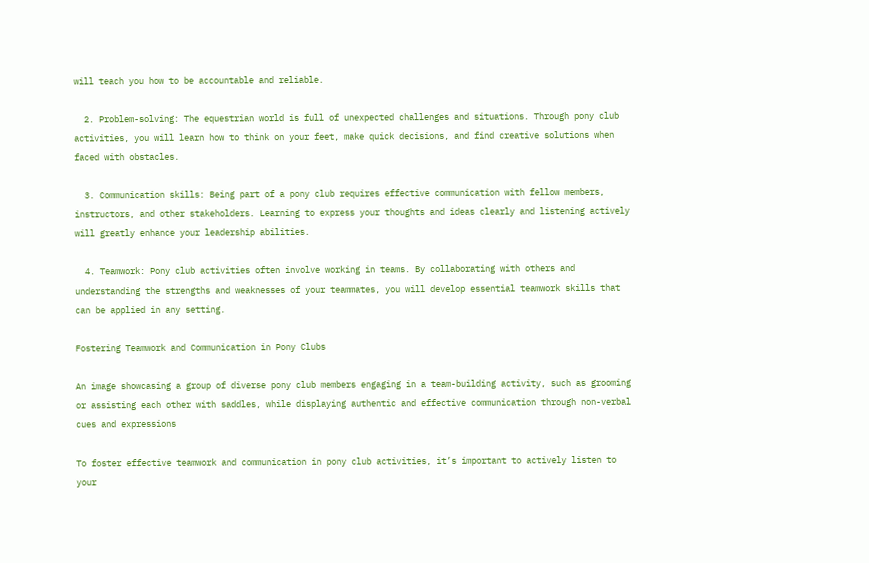will teach you how to be accountable and reliable.

  2. Problem-solving: The equestrian world is full of unexpected challenges and situations. Through pony club activities, you will learn how to think on your feet, make quick decisions, and find creative solutions when faced with obstacles.

  3. Communication skills: Being part of a pony club requires effective communication with fellow members, instructors, and other stakeholders. Learning to express your thoughts and ideas clearly and listening actively will greatly enhance your leadership abilities.

  4. Teamwork: Pony club activities often involve working in teams. By collaborating with others and understanding the strengths and weaknesses of your teammates, you will develop essential teamwork skills that can be applied in any setting.

Fostering Teamwork and Communication in Pony Clubs

An image showcasing a group of diverse pony club members engaging in a team-building activity, such as grooming or assisting each other with saddles, while displaying authentic and effective communication through non-verbal cues and expressions

To foster effective teamwork and communication in pony club activities, it’s important to actively listen to your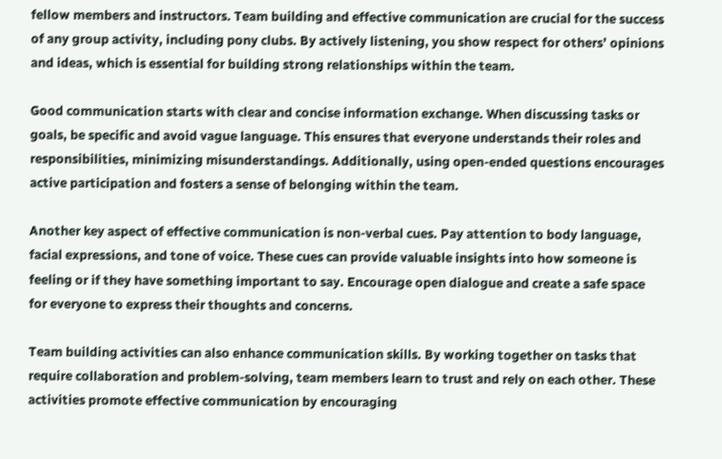fellow members and instructors. Team building and effective communication are crucial for the success of any group activity, including pony clubs. By actively listening, you show respect for others’ opinions and ideas, which is essential for building strong relationships within the team.

Good communication starts with clear and concise information exchange. When discussing tasks or goals, be specific and avoid vague language. This ensures that everyone understands their roles and responsibilities, minimizing misunderstandings. Additionally, using open-ended questions encourages active participation and fosters a sense of belonging within the team.

Another key aspect of effective communication is non-verbal cues. Pay attention to body language, facial expressions, and tone of voice. These cues can provide valuable insights into how someone is feeling or if they have something important to say. Encourage open dialogue and create a safe space for everyone to express their thoughts and concerns.

Team building activities can also enhance communication skills. By working together on tasks that require collaboration and problem-solving, team members learn to trust and rely on each other. These activities promote effective communication by encouraging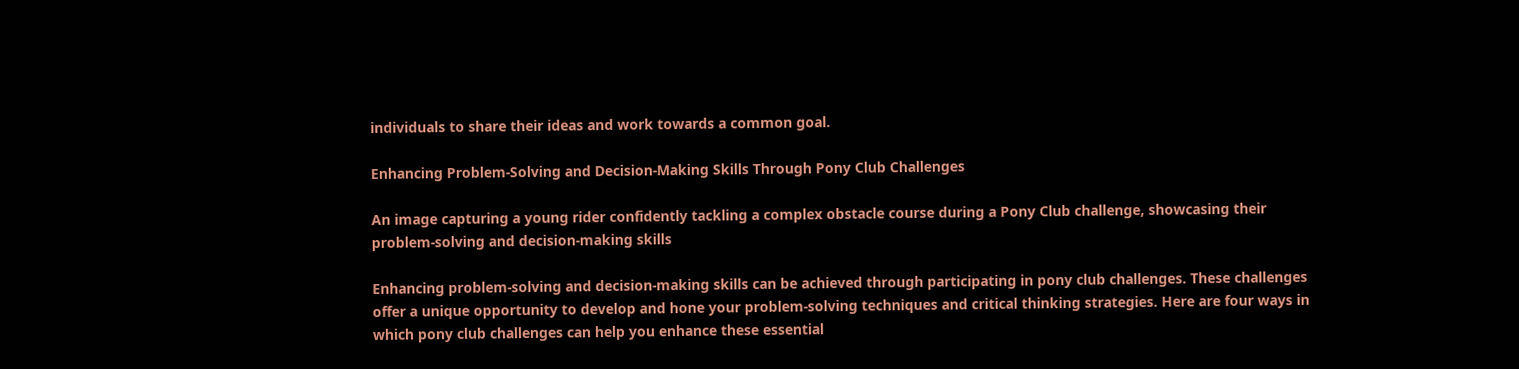individuals to share their ideas and work towards a common goal.

Enhancing Problem-Solving and Decision-Making Skills Through Pony Club Challenges

An image capturing a young rider confidently tackling a complex obstacle course during a Pony Club challenge, showcasing their problem-solving and decision-making skills

Enhancing problem-solving and decision-making skills can be achieved through participating in pony club challenges. These challenges offer a unique opportunity to develop and hone your problem-solving techniques and critical thinking strategies. Here are four ways in which pony club challenges can help you enhance these essential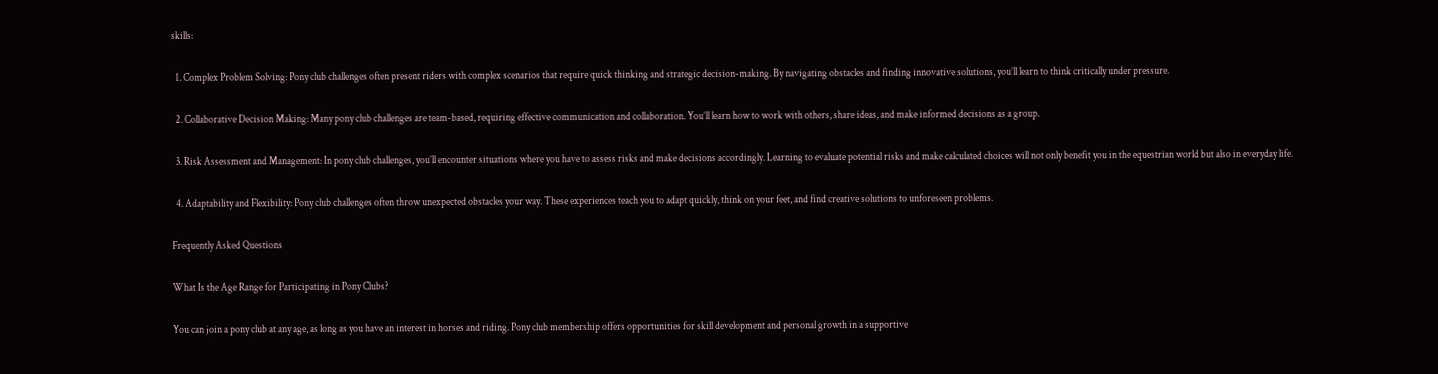skills:

  1. Complex Problem Solving: Pony club challenges often present riders with complex scenarios that require quick thinking and strategic decision-making. By navigating obstacles and finding innovative solutions, you’ll learn to think critically under pressure.

  2. Collaborative Decision Making: Many pony club challenges are team-based, requiring effective communication and collaboration. You’ll learn how to work with others, share ideas, and make informed decisions as a group.

  3. Risk Assessment and Management: In pony club challenges, you’ll encounter situations where you have to assess risks and make decisions accordingly. Learning to evaluate potential risks and make calculated choices will not only benefit you in the equestrian world but also in everyday life.

  4. Adaptability and Flexibility: Pony club challenges often throw unexpected obstacles your way. These experiences teach you to adapt quickly, think on your feet, and find creative solutions to unforeseen problems.

Frequently Asked Questions

What Is the Age Range for Participating in Pony Clubs?

You can join a pony club at any age, as long as you have an interest in horses and riding. Pony club membership offers opportunities for skill development and personal growth in a supportive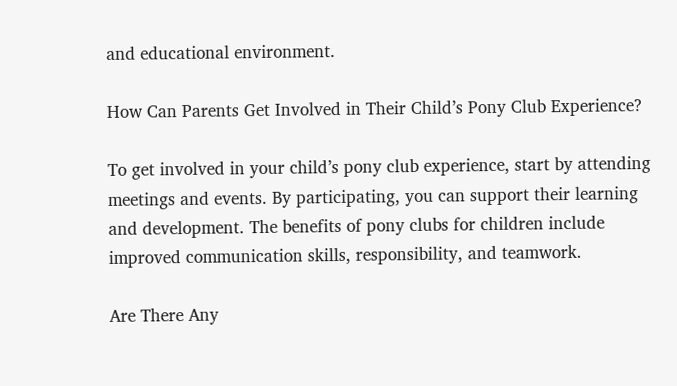and educational environment.

How Can Parents Get Involved in Their Child’s Pony Club Experience?

To get involved in your child’s pony club experience, start by attending meetings and events. By participating, you can support their learning and development. The benefits of pony clubs for children include improved communication skills, responsibility, and teamwork.

Are There Any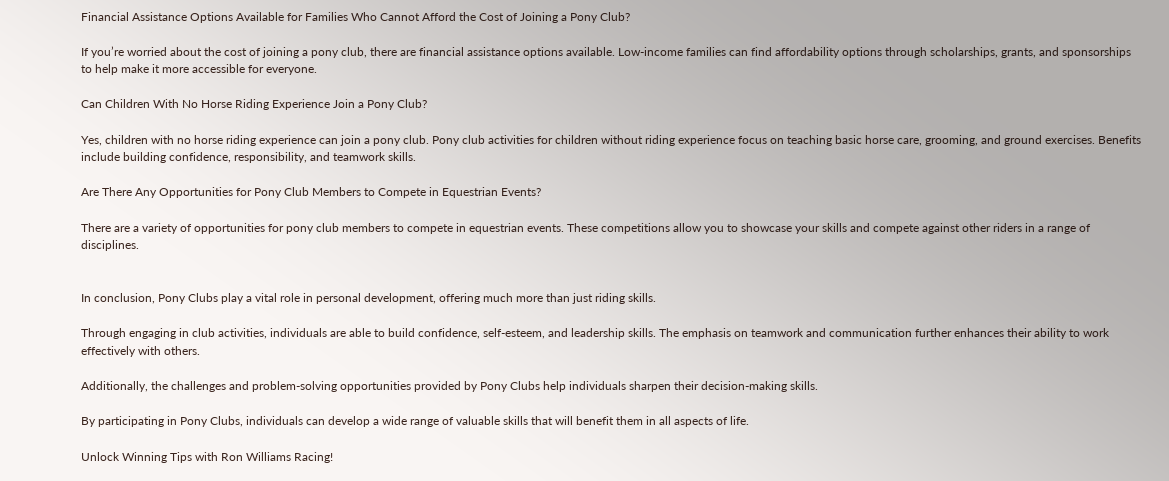Financial Assistance Options Available for Families Who Cannot Afford the Cost of Joining a Pony Club?

If you’re worried about the cost of joining a pony club, there are financial assistance options available. Low-income families can find affordability options through scholarships, grants, and sponsorships to help make it more accessible for everyone.

Can Children With No Horse Riding Experience Join a Pony Club?

Yes, children with no horse riding experience can join a pony club. Pony club activities for children without riding experience focus on teaching basic horse care, grooming, and ground exercises. Benefits include building confidence, responsibility, and teamwork skills.

Are There Any Opportunities for Pony Club Members to Compete in Equestrian Events?

There are a variety of opportunities for pony club members to compete in equestrian events. These competitions allow you to showcase your skills and compete against other riders in a range of disciplines.


In conclusion, Pony Clubs play a vital role in personal development, offering much more than just riding skills.

Through engaging in club activities, individuals are able to build confidence, self-esteem, and leadership skills. The emphasis on teamwork and communication further enhances their ability to work effectively with others.

Additionally, the challenges and problem-solving opportunities provided by Pony Clubs help individuals sharpen their decision-making skills.

By participating in Pony Clubs, individuals can develop a wide range of valuable skills that will benefit them in all aspects of life.

Unlock Winning Tips with Ron Williams Racing!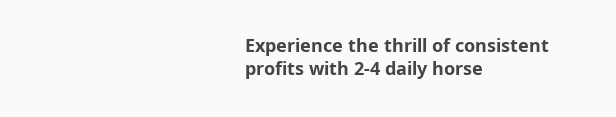Experience the thrill of consistent profits with 2-4 daily horse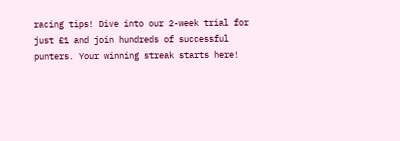racing tips! Dive into our 2-week trial for just £1 and join hundreds of successful punters. Your winning streak starts here!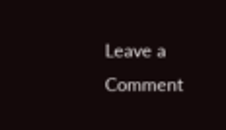Leave a Comment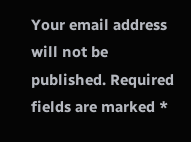Your email address will not be published. Required fields are marked *